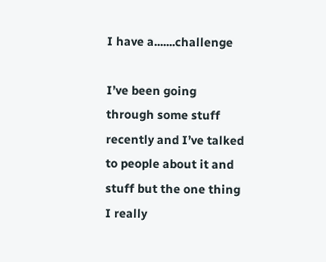I have a.......challenge

I’ve been going through some stuff recently and I’ve talked to people about it and stuff but the one thing I really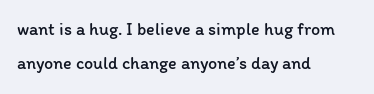want is a hug. I believe a simple hug from anyone could change anyone’s day and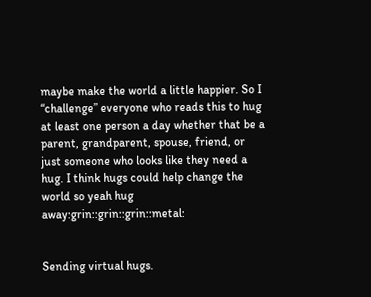maybe make the world a little happier. So I “challenge” everyone who reads this to hug at least one person a day whether that be a parent, grandparent, spouse, friend, or just someone who looks like they need a hug. I think hugs could help change the world so yeah hug away:grin::grin::grin::metal:


Sending virtual hugs.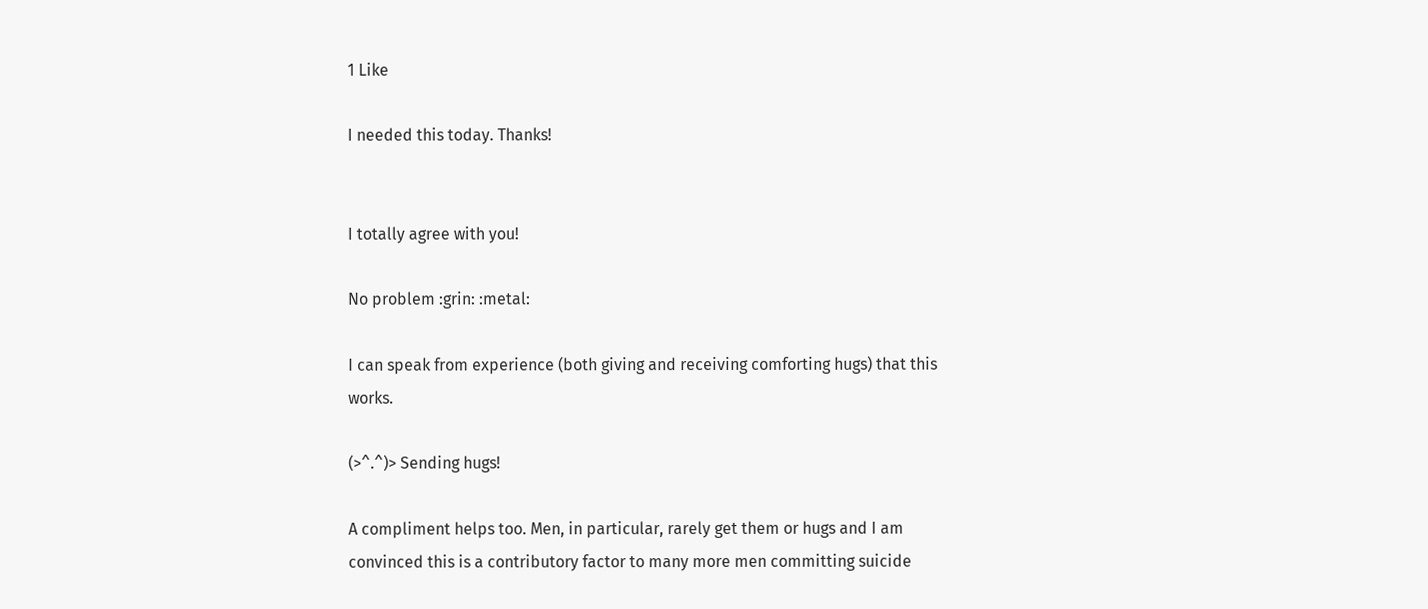1 Like

I needed this today. Thanks!


I totally agree with you!

No problem :grin: :metal:

I can speak from experience (both giving and receiving comforting hugs) that this works.

(>^.^)> Sending hugs!

A compliment helps too. Men, in particular, rarely get them or hugs and I am convinced this is a contributory factor to many more men committing suicide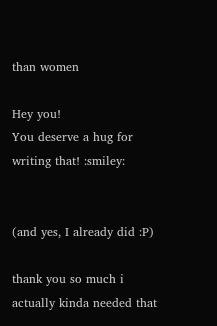than women

Hey you!
You deserve a hug for writing that! :smiley:


(and yes, I already did :P)

thank you so much i actually kinda needed that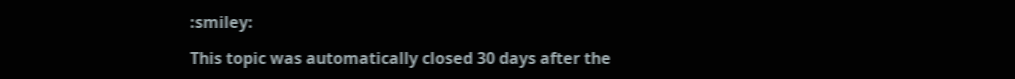:smiley:

This topic was automatically closed 30 days after the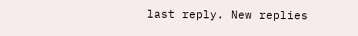last reply. New replies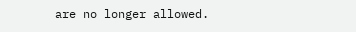are no longer allowed.